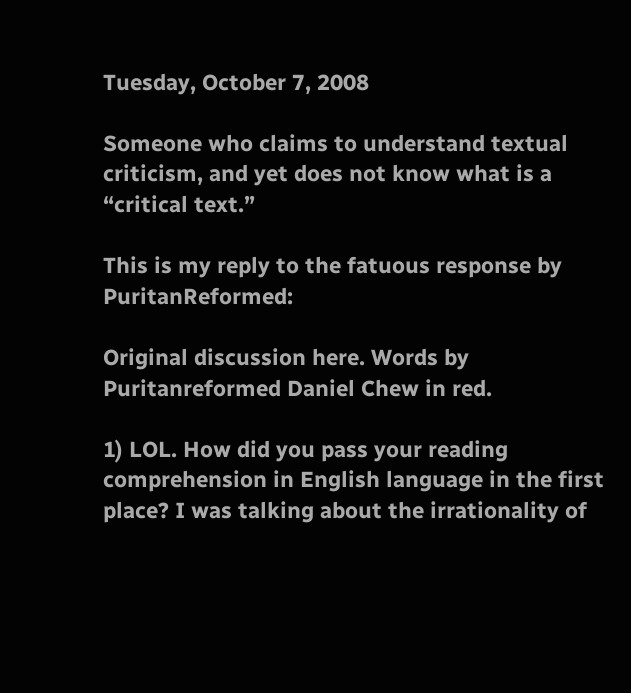Tuesday, October 7, 2008

Someone who claims to understand textual criticism, and yet does not know what is a “critical text.”

This is my reply to the fatuous response by PuritanReformed:

Original discussion here. Words by Puritanreformed Daniel Chew in red.

1) LOL. How did you pass your reading comprehension in English language in the first place? I was talking about the irrationality of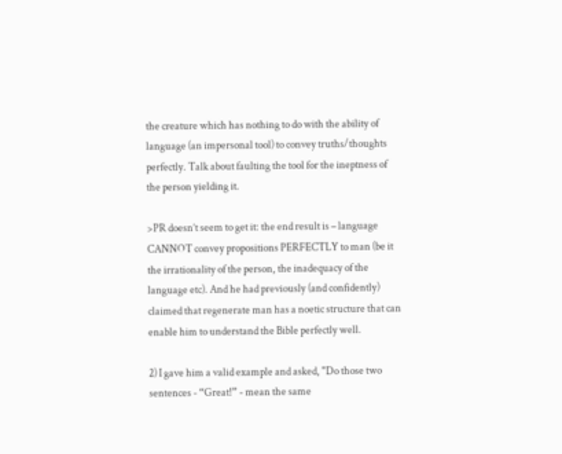the creature which has nothing to do with the ability of language (an impersonal tool) to convey truths/thoughts perfectly. Talk about faulting the tool for the ineptness of the person yielding it.

>PR doesn’t seem to get it: the end result is – language CANNOT convey propositions PERFECTLY to man (be it the irrationality of the person, the inadequacy of the language etc). And he had previously (and confidently) claimed that regenerate man has a noetic structure that can enable him to understand the Bible perfectly well.

2) I gave him a valid example and asked, "Do those two sentences - “Great!” - mean the same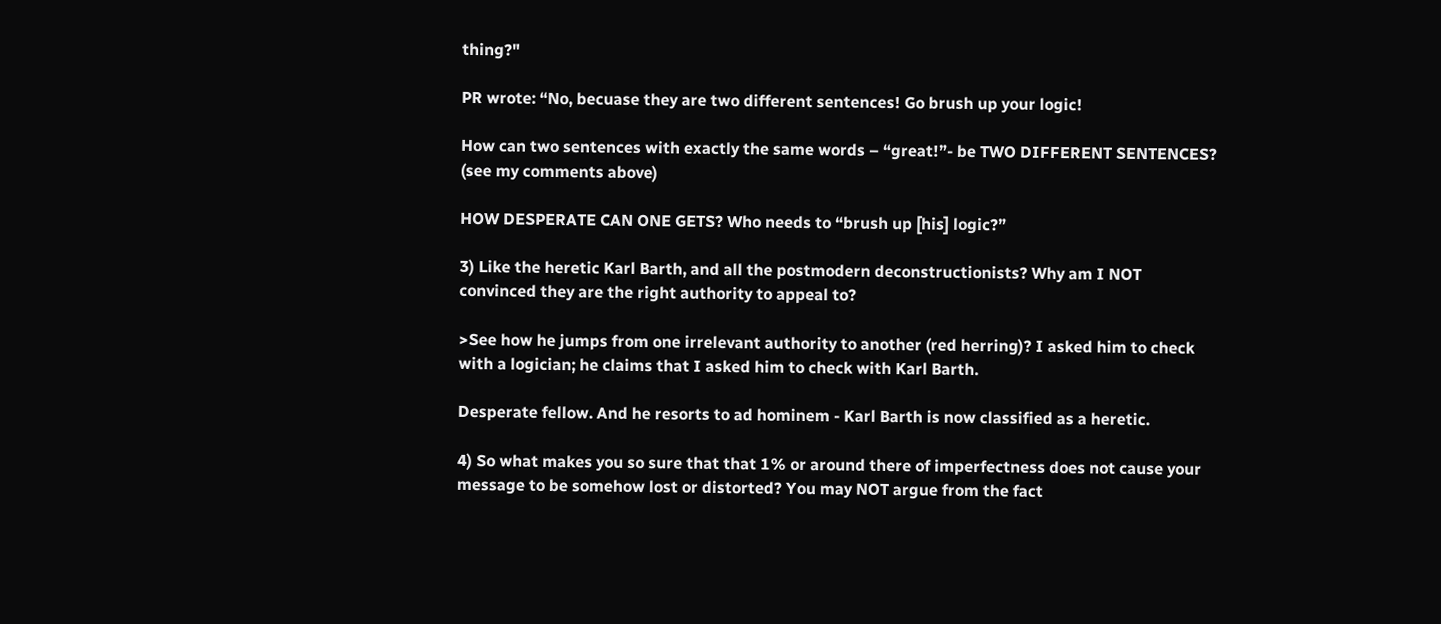thing?"

PR wrote: “No, becuase they are two different sentences! Go brush up your logic!

How can two sentences with exactly the same words – “great!”- be TWO DIFFERENT SENTENCES? (see my comments above)

HOW DESPERATE CAN ONE GETS? Who needs to “brush up [his] logic?”

3) Like the heretic Karl Barth, and all the postmodern deconstructionists? Why am I NOT convinced they are the right authority to appeal to?

>See how he jumps from one irrelevant authority to another (red herring)? I asked him to check with a logician; he claims that I asked him to check with Karl Barth.

Desperate fellow. And he resorts to ad hominem - Karl Barth is now classified as a heretic.

4) So what makes you so sure that that 1% or around there of imperfectness does not cause your message to be somehow lost or distorted? You may NOT argue from the fact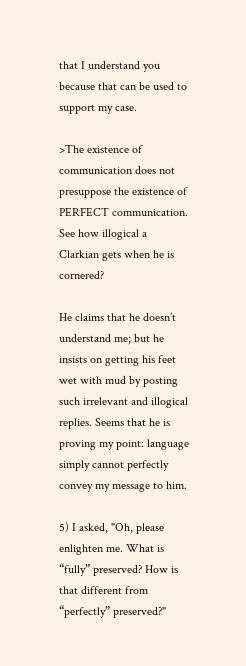that I understand you because that can be used to support my case.

>The existence of communication does not presuppose the existence of PERFECT communication. See how illogical a Clarkian gets when he is cornered?

He claims that he doesn’t understand me; but he insists on getting his feet wet with mud by posting such irrelevant and illogical replies. Seems that he is proving my point: language simply cannot perfectly convey my message to him.

5) I asked, "Oh, please enlighten me. What is “fully” preserved? How is that different from “perfectly” preserved?"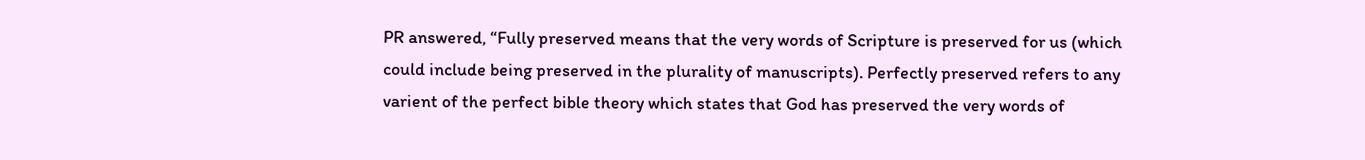PR answered, “Fully preserved means that the very words of Scripture is preserved for us (which could include being preserved in the plurality of manuscripts). Perfectly preserved refers to any varient of the perfect bible theory which states that God has preserved the very words of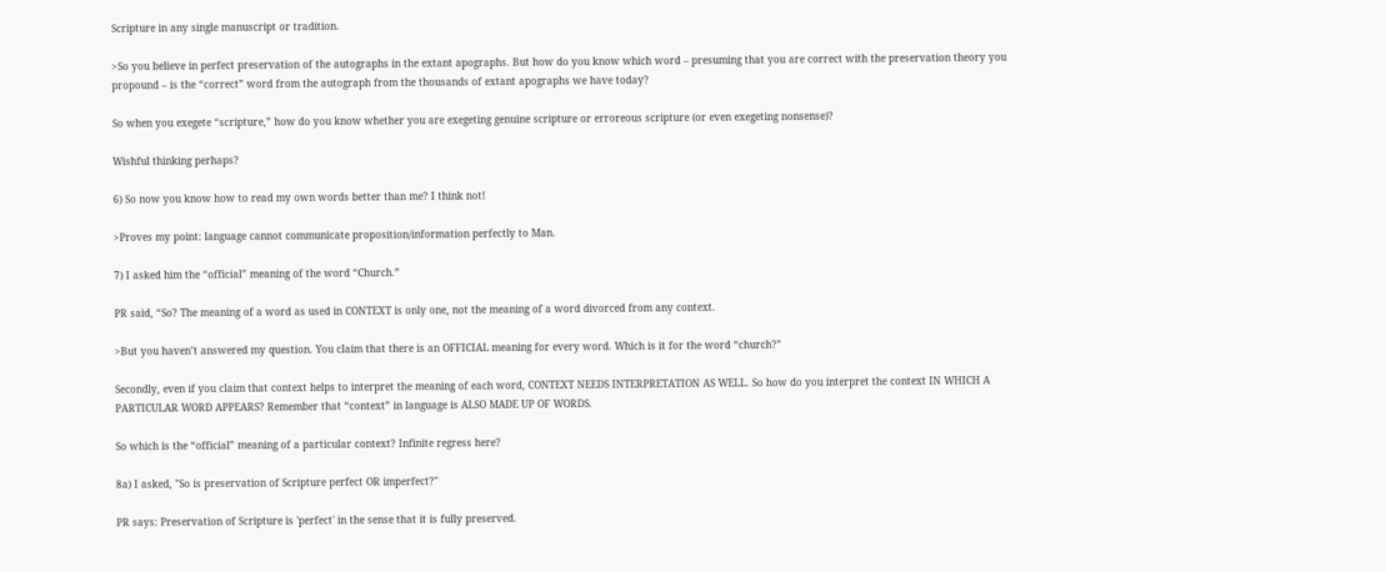Scripture in any single manuscript or tradition.

>So you believe in perfect preservation of the autographs in the extant apographs. But how do you know which word – presuming that you are correct with the preservation theory you propound – is the “correct” word from the autograph from the thousands of extant apographs we have today?

So when you exegete “scripture,” how do you know whether you are exegeting genuine scripture or erroreous scripture (or even exegeting nonsense)?

Wishful thinking perhaps?

6) So now you know how to read my own words better than me? I think not!

>Proves my point: language cannot communicate proposition/information perfectly to Man.

7) I asked him the “official” meaning of the word “Church.”

PR said, “So? The meaning of a word as used in CONTEXT is only one, not the meaning of a word divorced from any context.

>But you haven’t answered my question. You claim that there is an OFFICIAL meaning for every word. Which is it for the word “church?”

Secondly, even if you claim that context helps to interpret the meaning of each word, CONTEXT NEEDS INTERPRETATION AS WELL. So how do you interpret the context IN WHICH A PARTICULAR WORD APPEARS? Remember that “context” in language is ALSO MADE UP OF WORDS.

So which is the “official” meaning of a particular context? Infinite regress here?

8a) I asked, "So is preservation of Scripture perfect OR imperfect?"

PR says: Preservation of Scripture is 'perfect' in the sense that it is fully preserved.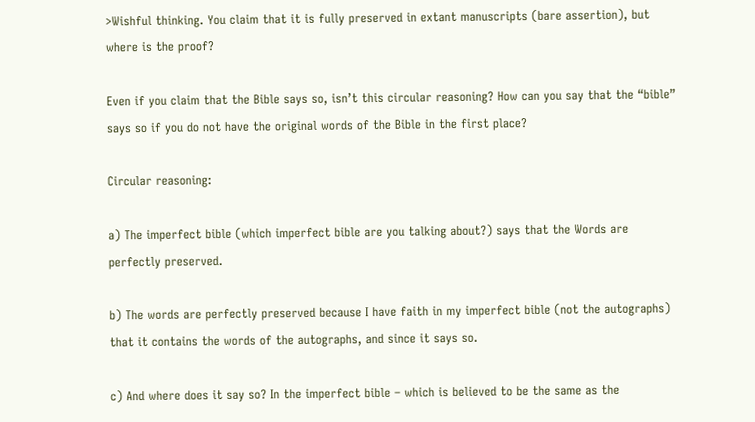>Wishful thinking. You claim that it is fully preserved in extant manuscripts (bare assertion), but where is the proof?

Even if you claim that the Bible says so, isn’t this circular reasoning? How can you say that the “bible” says so if you do not have the original words of the Bible in the first place?

Circular reasoning:

a) The imperfect bible (which imperfect bible are you talking about?) says that the Words are perfectly preserved.

b) The words are perfectly preserved because I have faith in my imperfect bible (not the autographs) that it contains the words of the autographs, and since it says so.

c) And where does it say so? In the imperfect bible – which is believed to be the same as the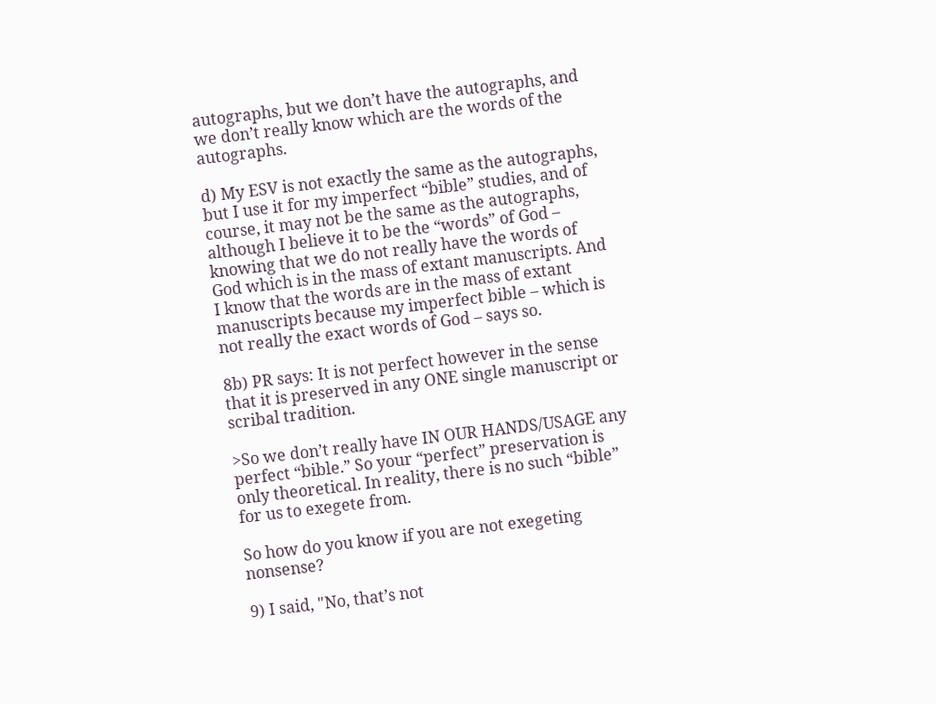autographs, but we don’t have the autographs, and we don’t really know which are the words of the autographs.

d) My ESV is not exactly the same as the autographs, but I use it for my imperfect “bible” studies, and of course, it may not be the same as the autographs, although I believe it to be the “words” of God – knowing that we do not really have the words of God which is in the mass of extant manuscripts. And I know that the words are in the mass of extant manuscripts because my imperfect bible – which is not really the exact words of God – says so.

8b) PR says: It is not perfect however in the sense that it is preserved in any ONE single manuscript or scribal tradition.

>So we don’t really have IN OUR HANDS/USAGE any perfect “bible.” So your “perfect” preservation is only theoretical. In reality, there is no such “bible” for us to exegete from.

So how do you know if you are not exegeting nonsense?

9) I said, "No, that’s not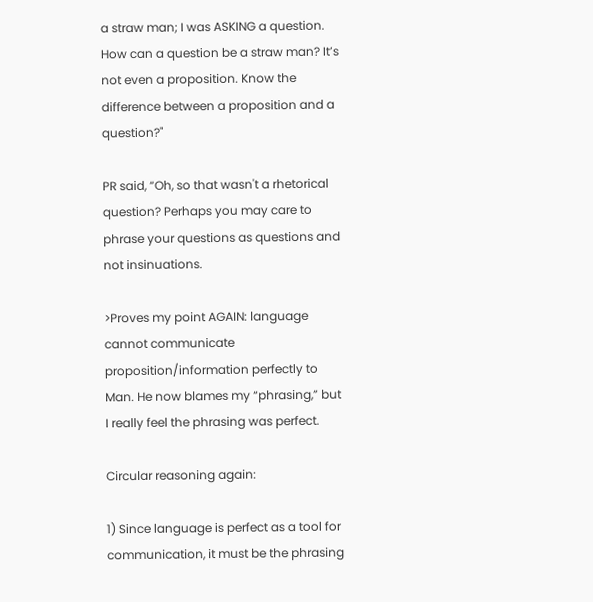a straw man; I was ASKING a question. How can a question be a straw man? It’s not even a proposition. Know the difference between a proposition and a question?"

PR said, “Oh, so that wasn't a rhetorical question? Perhaps you may care to phrase your questions as questions and not insinuations.

>Proves my point AGAIN: language cannot communicate proposition/information perfectly to Man. He now blames my “phrasing,” but I really feel the phrasing was perfect.

Circular reasoning again:

1) Since language is perfect as a tool for communication, it must be the phrasing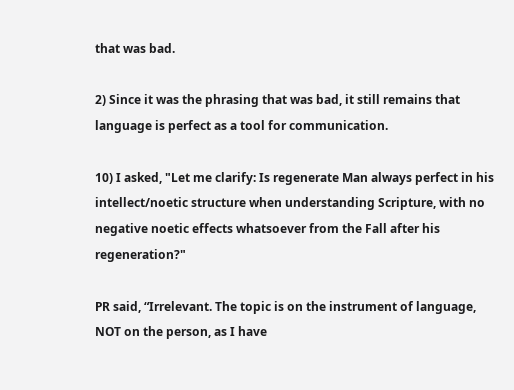that was bad.

2) Since it was the phrasing that was bad, it still remains that language is perfect as a tool for communication.

10) I asked, "Let me clarify: Is regenerate Man always perfect in his intellect/noetic structure when understanding Scripture, with no negative noetic effects whatsoever from the Fall after his regeneration?"

PR said, “Irrelevant. The topic is on the instrument of language, NOT on the person, as I have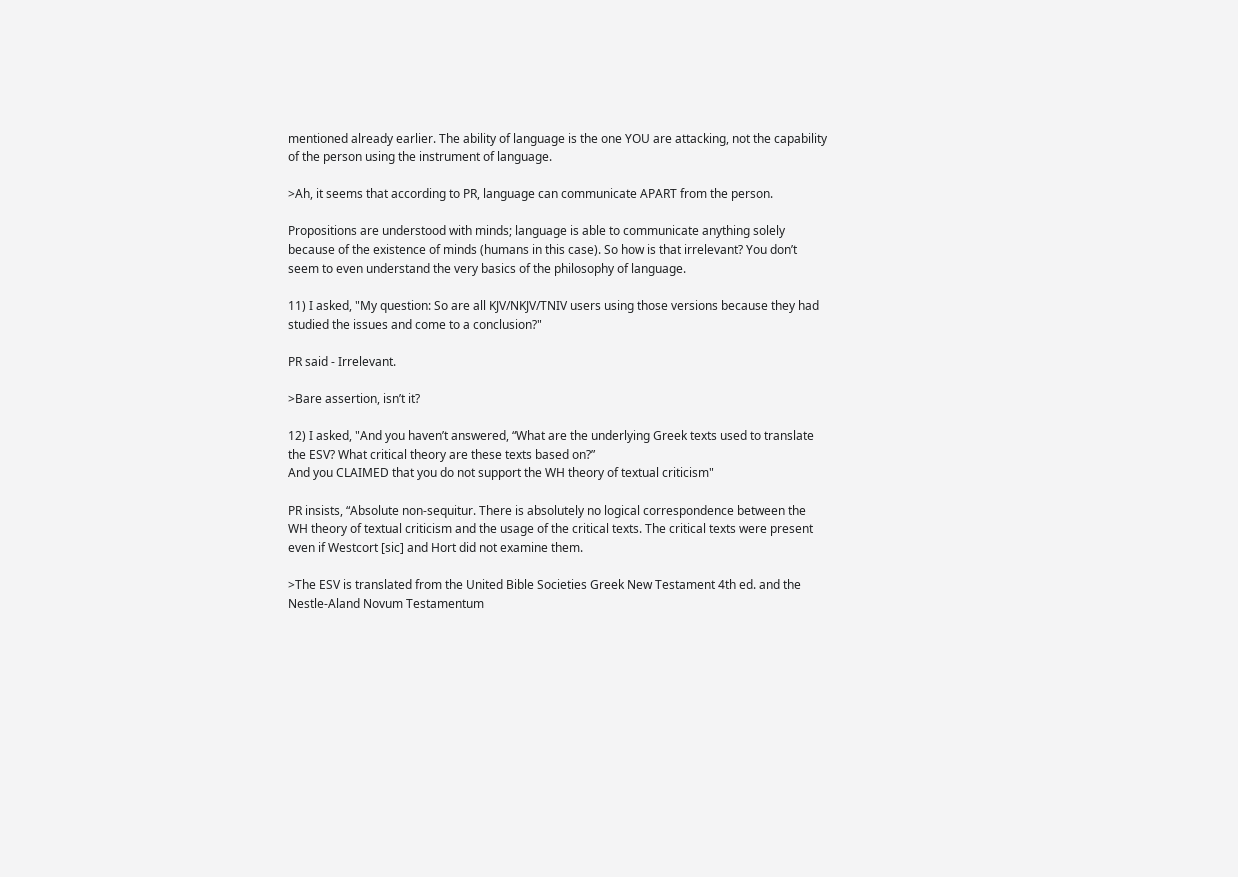mentioned already earlier. The ability of language is the one YOU are attacking, not the capability of the person using the instrument of language.

>Ah, it seems that according to PR, language can communicate APART from the person.

Propositions are understood with minds; language is able to communicate anything solely because of the existence of minds (humans in this case). So how is that irrelevant? You don’t seem to even understand the very basics of the philosophy of language.

11) I asked, "My question: So are all KJV/NKJV/TNIV users using those versions because they had studied the issues and come to a conclusion?"

PR said - Irrelevant.

>Bare assertion, isn’t it?

12) I asked, "And you haven’t answered, “What are the underlying Greek texts used to translate the ESV? What critical theory are these texts based on?”
And you CLAIMED that you do not support the WH theory of textual criticism"

PR insists, “Absolute non-sequitur. There is absolutely no logical correspondence between the WH theory of textual criticism and the usage of the critical texts. The critical texts were present even if Westcort [sic] and Hort did not examine them.

>The ESV is translated from the United Bible Societies Greek New Testament 4th ed. and the Nestle-Aland Novum Testamentum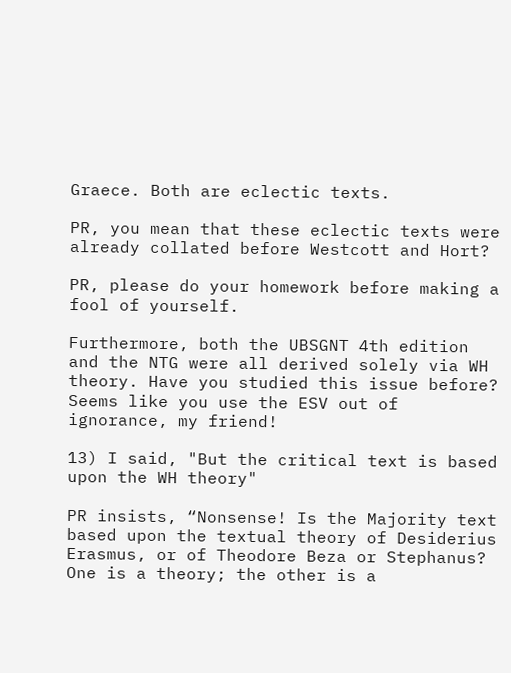Graece. Both are eclectic texts.

PR, you mean that these eclectic texts were already collated before Westcott and Hort?

PR, please do your homework before making a fool of yourself.

Furthermore, both the UBSGNT 4th edition and the NTG were all derived solely via WH theory. Have you studied this issue before? Seems like you use the ESV out of ignorance, my friend!

13) I said, "But the critical text is based upon the WH theory"

PR insists, “Nonsense! Is the Majority text based upon the textual theory of Desiderius Erasmus, or of Theodore Beza or Stephanus? One is a theory; the other is a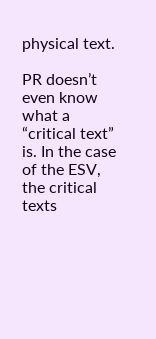physical text.

PR doesn’t even know what a “critical text” is. In the case of the ESV, the critical texts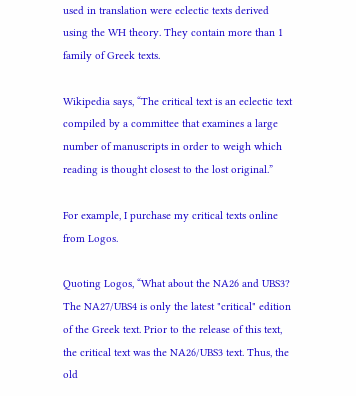used in translation were eclectic texts derived using the WH theory. They contain more than 1 family of Greek texts.

Wikipedia says, “The critical text is an eclectic text compiled by a committee that examines a large number of manuscripts in order to weigh which reading is thought closest to the lost original.”

For example, I purchase my critical texts online from Logos.

Quoting Logos, “What about the NA26 and UBS3? The NA27/UBS4 is only the latest "critical" edition of the Greek text. Prior to the release of this text, the critical text was the NA26/UBS3 text. Thus, the old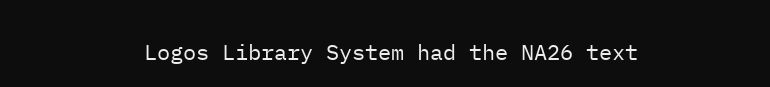Logos Library System had the NA26 text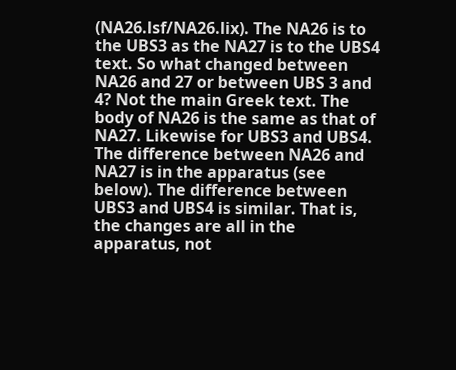(NA26.lsf/NA26.lix). The NA26 is to the UBS3 as the NA27 is to the UBS4 text. So what changed between NA26 and 27 or between UBS 3 and 4? Not the main Greek text. The body of NA26 is the same as that of NA27. Likewise for UBS3 and UBS4. The difference between NA26 and NA27 is in the apparatus (see below). The difference between UBS3 and UBS4 is similar. That is, the changes are all in the apparatus, not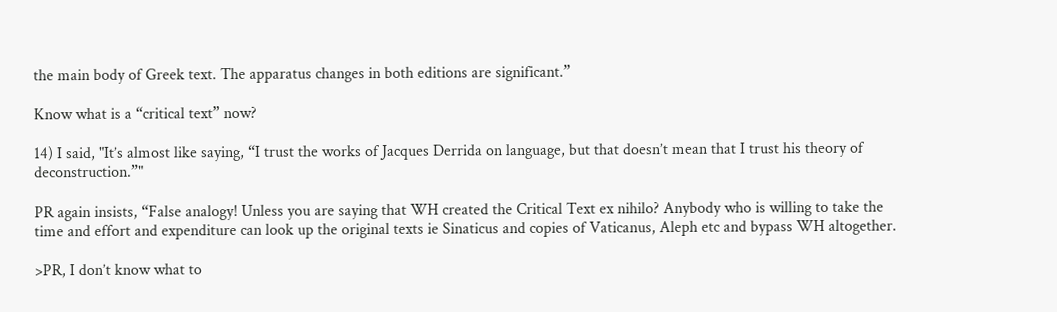the main body of Greek text. The apparatus changes in both editions are significant.”

Know what is a “critical text” now?

14) I said, "It’s almost like saying, “I trust the works of Jacques Derrida on language, but that doesn’t mean that I trust his theory of deconstruction.”"

PR again insists, “False analogy! Unless you are saying that WH created the Critical Text ex nihilo? Anybody who is willing to take the time and effort and expenditure can look up the original texts ie Sinaticus and copies of Vaticanus, Aleph etc and bypass WH altogether.

>PR, I don’t know what to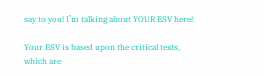say to you! I’m talking about YOUR ESV here!

Your ESV is based upon the critical texts, which are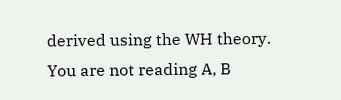derived using the WH theory. You are not reading A, B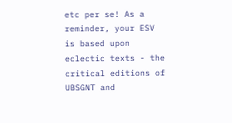etc per se! As a reminder, your ESV is based upon eclectic texts - the critical editions of UBSGNT and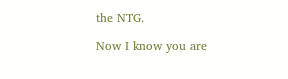the NTG.

Now I know you are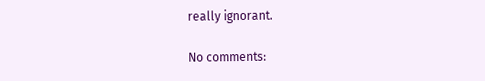really ignorant.

No comments: